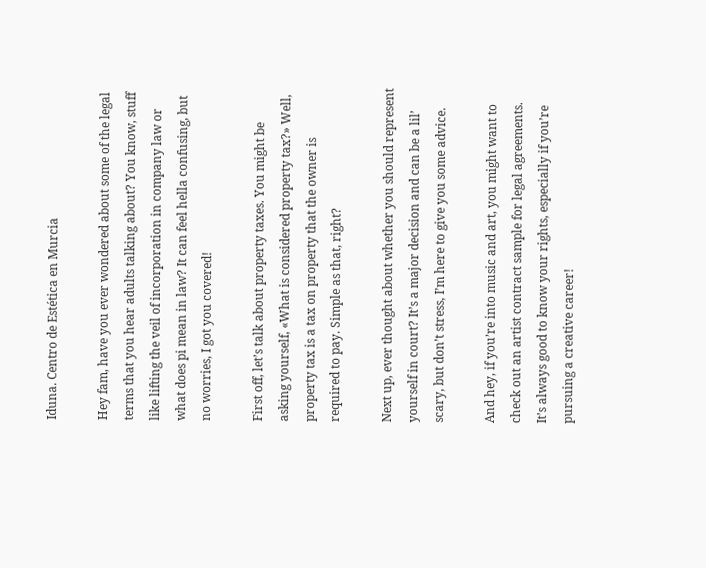Iduna. Centro de Estética en Murcia

Hey fam, have you ever wondered about some of the legal terms that you hear adults talking about? You know, stuff like lifting the veil of incorporation in company law or what does pi mean in law? It can feel hella confusing, but no worries, I got you covered!

First off, let’s talk about property taxes. You might be asking yourself, «What is considered property tax?» Well, property tax is a tax on property that the owner is required to pay. Simple as that, right?

Next up, ever thought about whether you should represent yourself in court? It’s a major decision and can be a lil’ scary, but don’t stress, I’m here to give you some advice.

And hey, if you’re into music and art, you might want to check out an artist contract sample for legal agreements. It’s always good to know your rights, especially if you’re pursuing a creative career!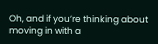Oh, and if you’re thinking about moving in with a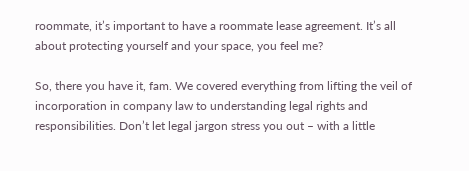roommate, it’s important to have a roommate lease agreement. It’s all about protecting yourself and your space, you feel me?

So, there you have it, fam. We covered everything from lifting the veil of incorporation in company law to understanding legal rights and responsibilities. Don’t let legal jargon stress you out – with a little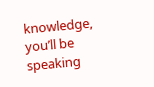knowledge, you’ll be speaking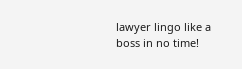lawyer lingo like a boss in no time!